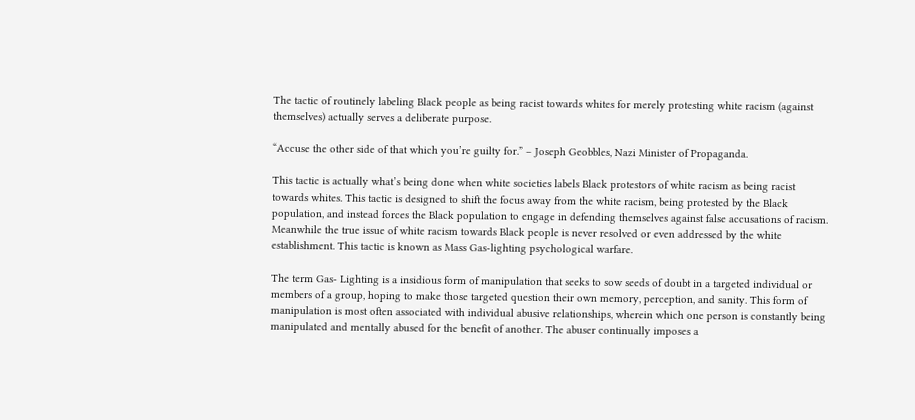The tactic of routinely labeling Black people as being racist towards whites for merely protesting white racism (against themselves) actually serves a deliberate purpose.

“Accuse the other side of that which you’re guilty for.” – Joseph Geobbles, Nazi Minister of Propaganda.

This tactic is actually what’s being done when white societies labels Black protestors of white racism as being racist towards whites. This tactic is designed to shift the focus away from the white racism, being protested by the Black population, and instead forces the Black population to engage in defending themselves against false accusations of racism. Meanwhile the true issue of white racism towards Black people is never resolved or even addressed by the white establishment. This tactic is known as Mass Gas-lighting psychological warfare.

The term Gas- Lighting is a insidious form of manipulation that seeks to sow seeds of doubt in a targeted individual or members of a group, hoping to make those targeted question their own memory, perception, and sanity. This form of manipulation is most often associated with individual abusive relationships, wherein which one person is constantly being manipulated and mentally abused for the benefit of another. The abuser continually imposes a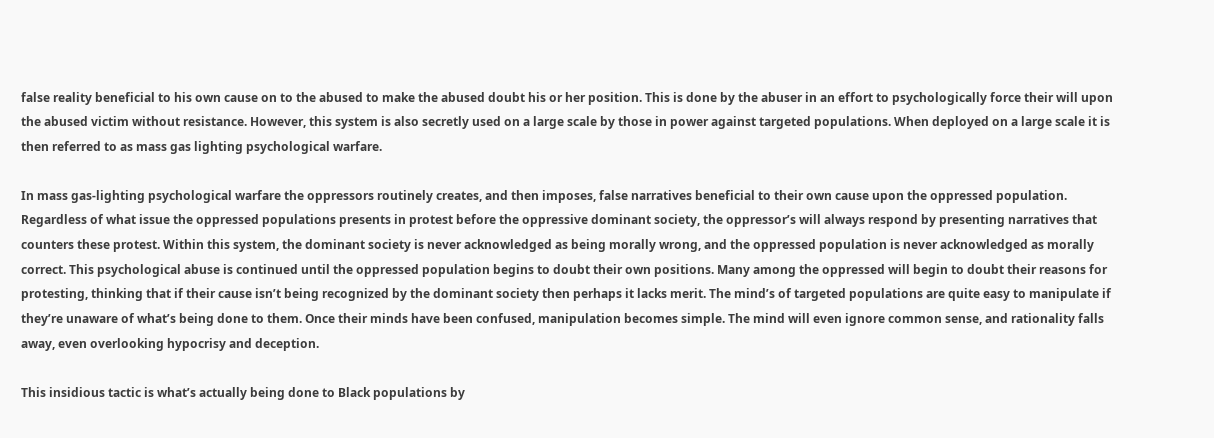false reality beneficial to his own cause on to the abused to make the abused doubt his or her position. This is done by the abuser in an effort to psychologically force their will upon the abused victim without resistance. However, this system is also secretly used on a large scale by those in power against targeted populations. When deployed on a large scale it is then referred to as mass gas lighting psychological warfare.

In mass gas-lighting psychological warfare the oppressors routinely creates, and then imposes, false narratives beneficial to their own cause upon the oppressed population. Regardless of what issue the oppressed populations presents in protest before the oppressive dominant society, the oppressor’s will always respond by presenting narratives that counters these protest. Within this system, the dominant society is never acknowledged as being morally wrong, and the oppressed population is never acknowledged as morally correct. This psychological abuse is continued until the oppressed population begins to doubt their own positions. Many among the oppressed will begin to doubt their reasons for protesting, thinking that if their cause isn’t being recognized by the dominant society then perhaps it lacks merit. The mind’s of targeted populations are quite easy to manipulate if they’re unaware of what’s being done to them. Once their minds have been confused, manipulation becomes simple. The mind will even ignore common sense, and rationality falls away, even overlooking hypocrisy and deception.

This insidious tactic is what’s actually being done to Black populations by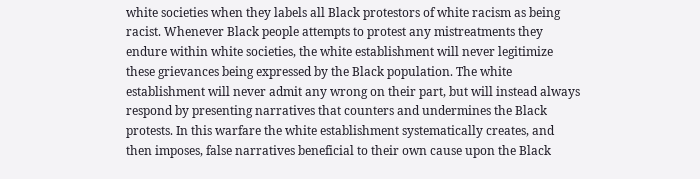white societies when they labels all Black protestors of white racism as being racist. Whenever Black people attempts to protest any mistreatments they endure within white societies, the white establishment will never legitimize these grievances being expressed by the Black population. The white establishment will never admit any wrong on their part, but will instead always respond by presenting narratives that counters and undermines the Black protests. In this warfare the white establishment systematically creates, and then imposes, false narratives beneficial to their own cause upon the Black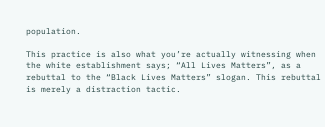population.

This practice is also what you’re actually witnessing when the white establishment says; “All Lives Matters”, as a rebuttal to the “Black Lives Matters” slogan. This rebuttal is merely a distraction tactic.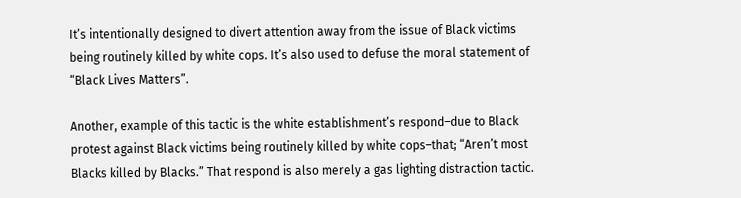It’s intentionally designed to divert attention away from the issue of Black victims being routinely killed by white cops. It’s also used to defuse the moral statement of “Black Lives Matters”.

Another, example of this tactic is the white establishment’s respond–due to Black protest against Black victims being routinely killed by white cops–that; “Aren’t most Blacks killed by Blacks.” That respond is also merely a gas lighting distraction tactic.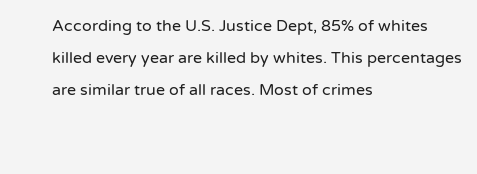According to the U.S. Justice Dept, 85% of whites killed every year are killed by whites. This percentages are similar true of all races. Most of crimes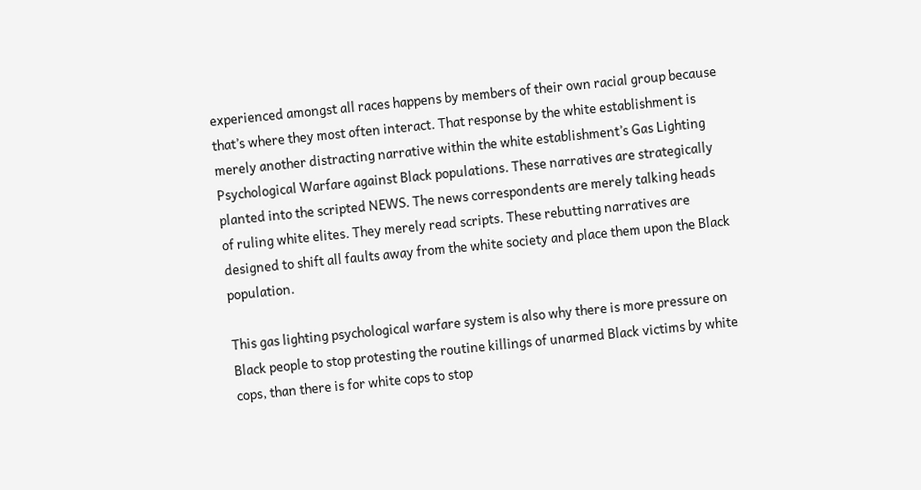experienced amongst all races happens by members of their own racial group because that’s where they most often interact. That response by the white establishment is merely another distracting narrative within the white establishment’s Gas Lighting Psychological Warfare against Black populations. These narratives are strategically planted into the scripted NEWS. The news correspondents are merely talking heads of ruling white elites. They merely read scripts. These rebutting narratives are designed to shift all faults away from the white society and place them upon the Black population.

This gas lighting psychological warfare system is also why there is more pressure on Black people to stop protesting the routine killings of unarmed Black victims by white cops, than there is for white cops to stop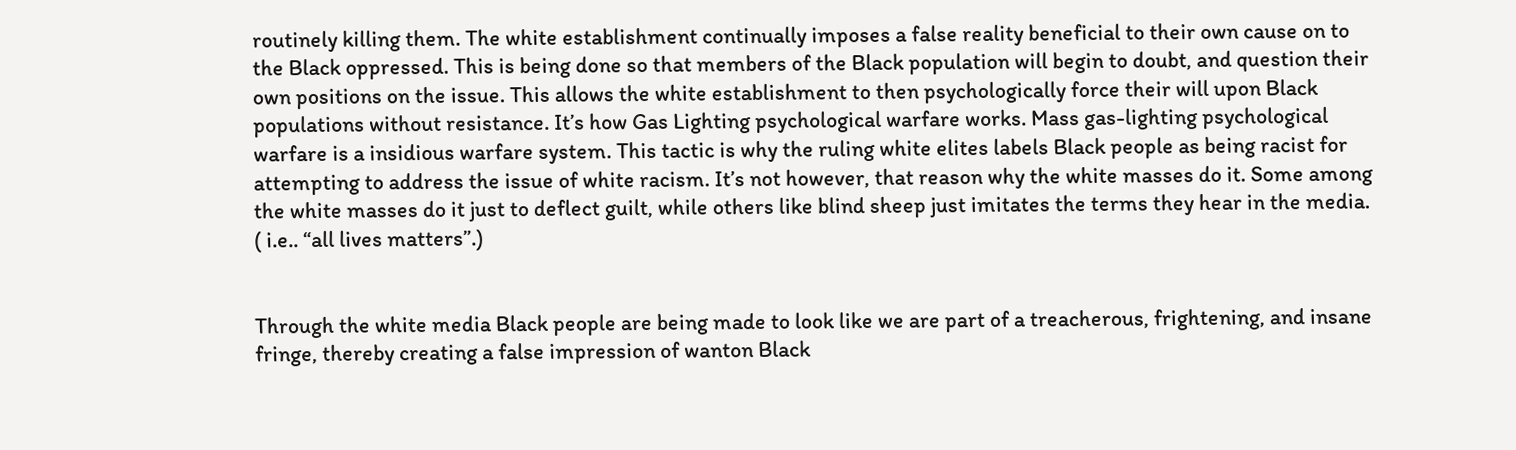routinely killing them. The white establishment continually imposes a false reality beneficial to their own cause on to the Black oppressed. This is being done so that members of the Black population will begin to doubt, and question their own positions on the issue. This allows the white establishment to then psychologically force their will upon Black populations without resistance. It’s how Gas Lighting psychological warfare works. Mass gas-lighting psychological warfare is a insidious warfare system. This tactic is why the ruling white elites labels Black people as being racist for attempting to address the issue of white racism. It’s not however, that reason why the white masses do it. Some among the white masses do it just to deflect guilt, while others like blind sheep just imitates the terms they hear in the media. ( i.e.. “all lives matters”.)


Through the white media Black people are being made to look like we are part of a treacherous, frightening, and insane fringe, thereby creating a false impression of wanton Black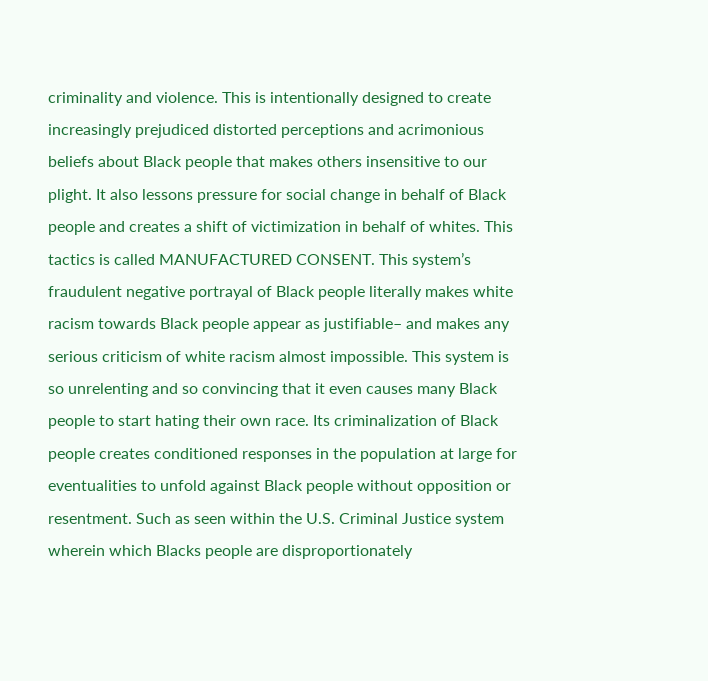criminality and violence. This is intentionally designed to create increasingly prejudiced distorted perceptions and acrimonious beliefs about Black people that makes others insensitive to our plight. It also lessons pressure for social change in behalf of Black people and creates a shift of victimization in behalf of whites. This tactics is called MANUFACTURED CONSENT. This system’s fraudulent negative portrayal of Black people literally makes white racism towards Black people appear as justifiable– and makes any serious criticism of white racism almost impossible. This system is so unrelenting and so convincing that it even causes many Black people to start hating their own race. Its criminalization of Black people creates conditioned responses in the population at large for eventualities to unfold against Black people without opposition or resentment. Such as seen within the U.S. Criminal Justice system wherein which Blacks people are disproportionately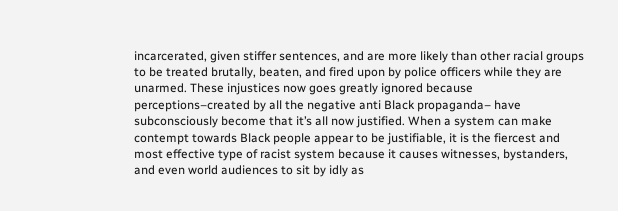incarcerated, given stiffer sentences, and are more likely than other racial groups to be treated brutally, beaten, and fired upon by police officers while they are unarmed. These injustices now goes greatly ignored because perceptions–created by all the negative anti Black propaganda– have subconsciously become that it’s all now justified. When a system can make contempt towards Black people appear to be justifiable, it is the fiercest and most effective type of racist system because it causes witnesses, bystanders, and even world audiences to sit by idly as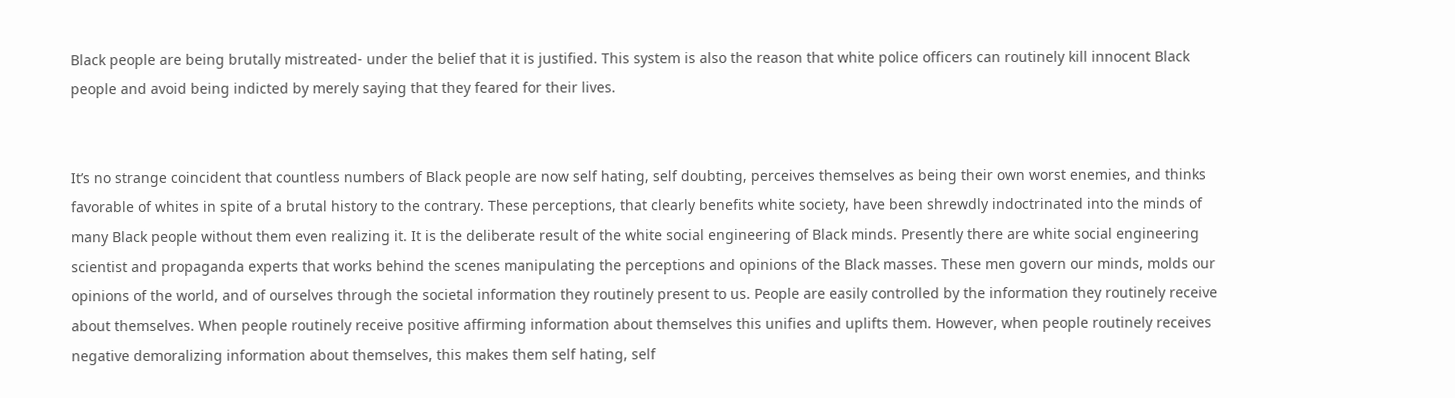Black people are being brutally mistreated- under the belief that it is justified. This system is also the reason that white police officers can routinely kill innocent Black people and avoid being indicted by merely saying that they feared for their lives.


It’s no strange coincident that countless numbers of Black people are now self hating, self doubting, perceives themselves as being their own worst enemies, and thinks favorable of whites in spite of a brutal history to the contrary. These perceptions, that clearly benefits white society, have been shrewdly indoctrinated into the minds of many Black people without them even realizing it. It is the deliberate result of the white social engineering of Black minds. Presently there are white social engineering scientist and propaganda experts that works behind the scenes manipulating the perceptions and opinions of the Black masses. These men govern our minds, molds our opinions of the world, and of ourselves through the societal information they routinely present to us. People are easily controlled by the information they routinely receive about themselves. When people routinely receive positive affirming information about themselves this unifies and uplifts them. However, when people routinely receives negative demoralizing information about themselves, this makes them self hating, self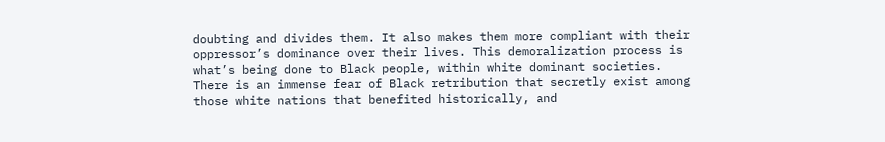doubting and divides them. It also makes them more compliant with their oppressor’s dominance over their lives. This demoralization process is what’s being done to Black people, within white dominant societies. There is an immense fear of Black retribution that secretly exist among those white nations that benefited historically, and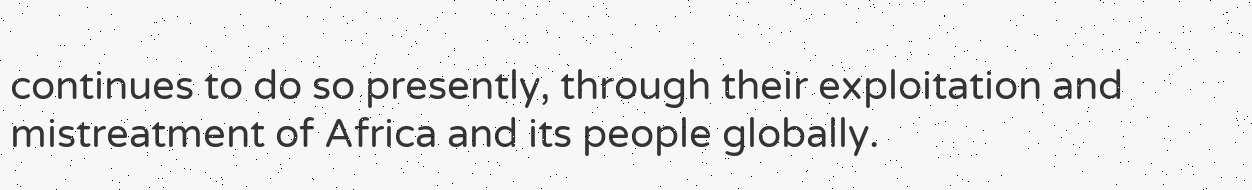continues to do so presently, through their exploitation and mistreatment of Africa and its people globally.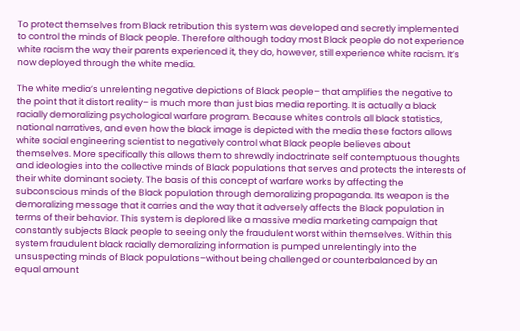To protect themselves from Black retribution this system was developed and secretly implemented to control the minds of Black people. Therefore although today most Black people do not experience white racism the way their parents experienced it, they do, however, still experience white racism. It’s now deployed through the white media.

The white media’s unrelenting negative depictions of Black people– that amplifies the negative to the point that it distort reality– is much more than just bias media reporting. It is actually a black racially demoralizing psychological warfare program. Because whites controls all black statistics, national narratives, and even how the black image is depicted with the media these factors allows white social engineering scientist to negatively control what Black people believes about themselves. More specifically this allows them to shrewdly indoctrinate self contemptuous thoughts and ideologies into the collective minds of Black populations that serves and protects the interests of their white dominant society. The basis of this concept of warfare works by affecting the subconscious minds of the Black population through demoralizing propaganda. Its weapon is the demoralizing message that it carries and the way that it adversely affects the Black population in terms of their behavior. This system is deplored like a massive media marketing campaign that constantly subjects Black people to seeing only the fraudulent worst within themselves. Within this system fraudulent black racially demoralizing information is pumped unrelentingly into the unsuspecting minds of Black populations–without being challenged or counterbalanced by an equal amount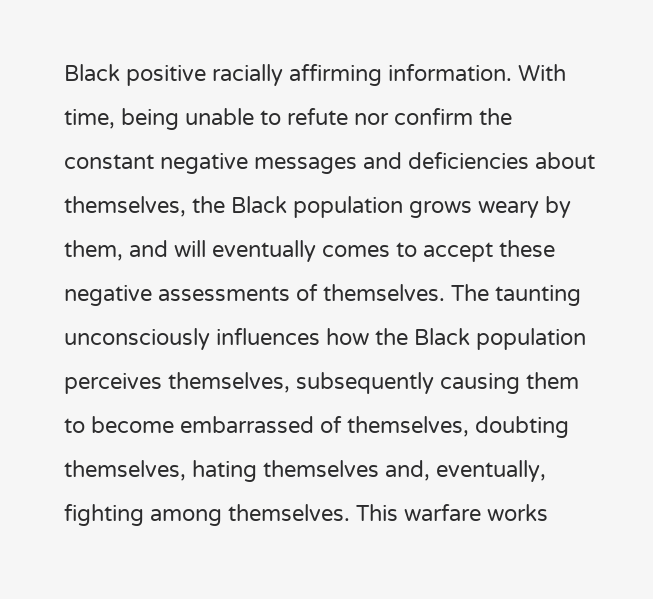Black positive racially affirming information. With time, being unable to refute nor confirm the constant negative messages and deficiencies about themselves, the Black population grows weary by them, and will eventually comes to accept these negative assessments of themselves. The taunting unconsciously influences how the Black population perceives themselves, subsequently causing them to become embarrassed of themselves, doubting themselves, hating themselves and, eventually, fighting among themselves. This warfare works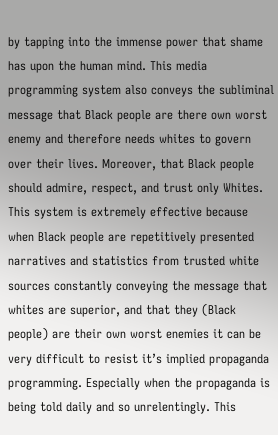by tapping into the immense power that shame has upon the human mind. This media programming system also conveys the subliminal message that Black people are there own worst enemy and therefore needs whites to govern over their lives. Moreover, that Black people should admire, respect, and trust only Whites.
This system is extremely effective because when Black people are repetitively presented narratives and statistics from trusted white sources constantly conveying the message that whites are superior, and that they (Black people) are their own worst enemies it can be very difficult to resist it’s implied propaganda programming. Especially when the propaganda is being told daily and so unrelentingly. This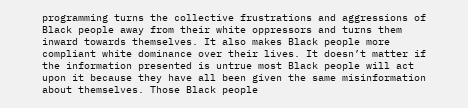programming turns the collective frustrations and aggressions of Black people away from their white oppressors and turns them inward towards themselves. It also makes Black people more compliant white dominance over their lives. It doesn’t matter if the information presented is untrue most Black people will act upon it because they have all been given the same misinformation about themselves. Those Black people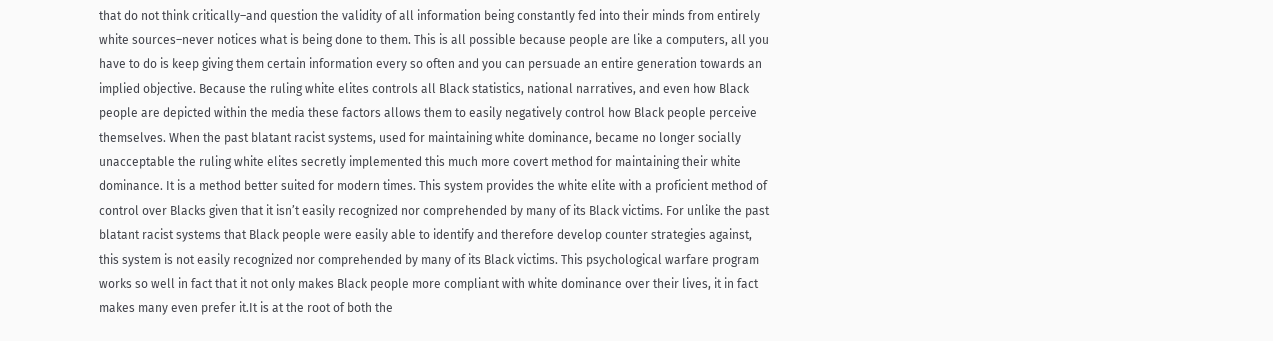that do not think critically–and question the validity of all information being constantly fed into their minds from entirely white sources–never notices what is being done to them. This is all possible because people are like a computers, all you have to do is keep giving them certain information every so often and you can persuade an entire generation towards an implied objective. Because the ruling white elites controls all Black statistics, national narratives, and even how Black people are depicted within the media these factors allows them to easily negatively control how Black people perceive themselves. When the past blatant racist systems, used for maintaining white dominance, became no longer socially unacceptable the ruling white elites secretly implemented this much more covert method for maintaining their white dominance. It is a method better suited for modern times. This system provides the white elite with a proficient method of control over Blacks given that it isn’t easily recognized nor comprehended by many of its Black victims. For unlike the past blatant racist systems that Black people were easily able to identify and therefore develop counter strategies against, this system is not easily recognized nor comprehended by many of its Black victims. This psychological warfare program works so well in fact that it not only makes Black people more compliant with white dominance over their lives, it in fact makes many even prefer it.It is at the root of both the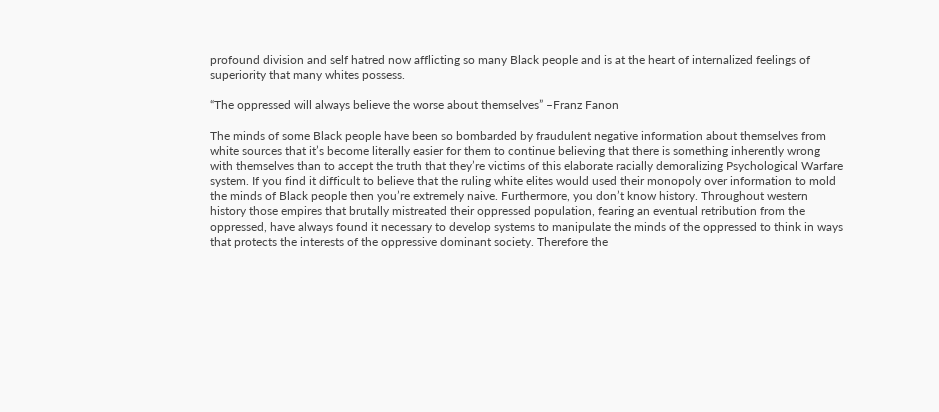profound division and self hatred now afflicting so many Black people and is at the heart of internalized feelings of superiority that many whites possess.

“The oppressed will always believe the worse about themselves” –Franz Fanon

The minds of some Black people have been so bombarded by fraudulent negative information about themselves from white sources that it’s become literally easier for them to continue believing that there is something inherently wrong with themselves than to accept the truth that they’re victims of this elaborate racially demoralizing Psychological Warfare system. If you find it difficult to believe that the ruling white elites would used their monopoly over information to mold the minds of Black people then you’re extremely naive. Furthermore, you don’t know history. Throughout western history those empires that brutally mistreated their oppressed population, fearing an eventual retribution from the oppressed, have always found it necessary to develop systems to manipulate the minds of the oppressed to think in ways that protects the interests of the oppressive dominant society. Therefore the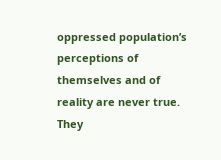oppressed population’s perceptions of themselves and of reality are never true. They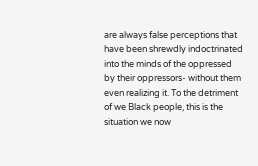are always false perceptions that have been shrewdly indoctrinated into the minds of the oppressed by their oppressors- without them even realizing it. To the detriment of we Black people, this is the situation we now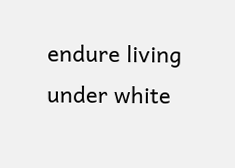endure living under white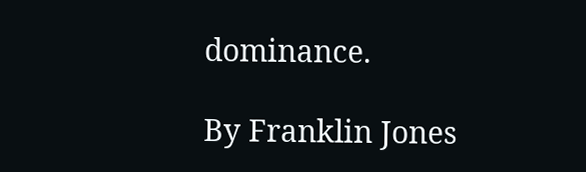dominance.

By Franklin Jones